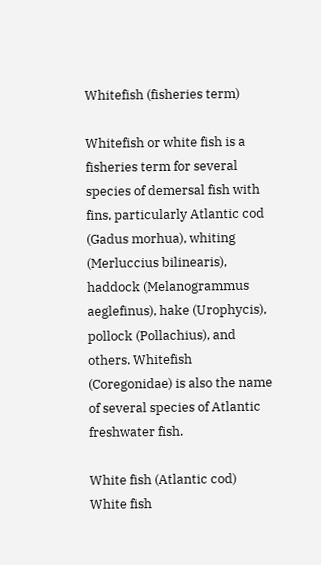Whitefish (fisheries term)

Whitefish or white fish is a fisheries term for several species of demersal fish with fins, particularly Atlantic cod (Gadus morhua), whiting (Merluccius bilinearis), haddock (Melanogrammus aeglefinus), hake (Urophycis), pollock (Pollachius), and others. Whitefish (Coregonidae) is also the name of several species of Atlantic freshwater fish.

White fish (Atlantic cod)
White fish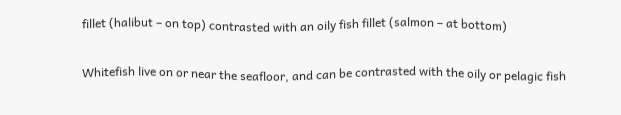fillet (halibut – on top) contrasted with an oily fish fillet (salmon – at bottom)

Whitefish live on or near the seafloor, and can be contrasted with the oily or pelagic fish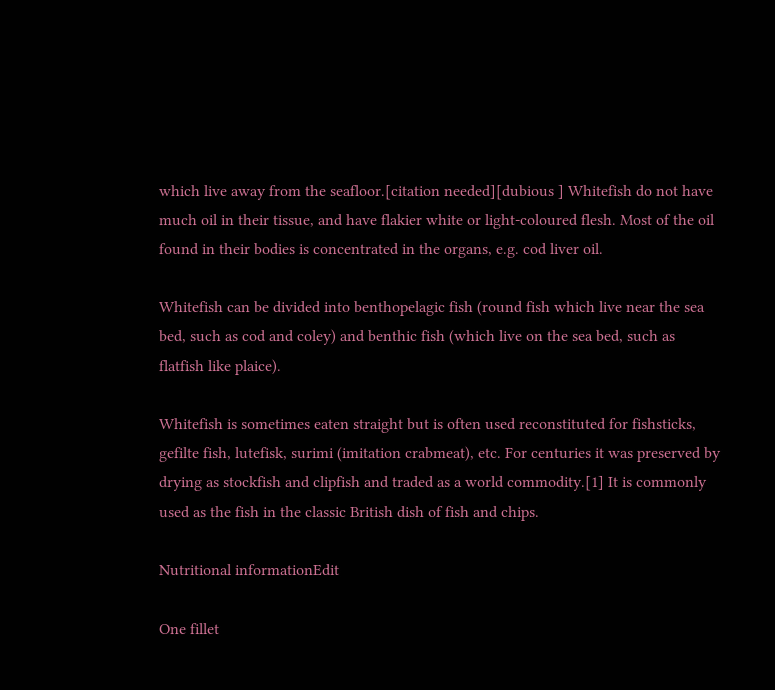which live away from the seafloor.[citation needed][dubious ] Whitefish do not have much oil in their tissue, and have flakier white or light-coloured flesh. Most of the oil found in their bodies is concentrated in the organs, e.g. cod liver oil.

Whitefish can be divided into benthopelagic fish (round fish which live near the sea bed, such as cod and coley) and benthic fish (which live on the sea bed, such as flatfish like plaice).

Whitefish is sometimes eaten straight but is often used reconstituted for fishsticks, gefilte fish, lutefisk, surimi (imitation crabmeat), etc. For centuries it was preserved by drying as stockfish and clipfish and traded as a world commodity.[1] It is commonly used as the fish in the classic British dish of fish and chips.

Nutritional informationEdit

One fillet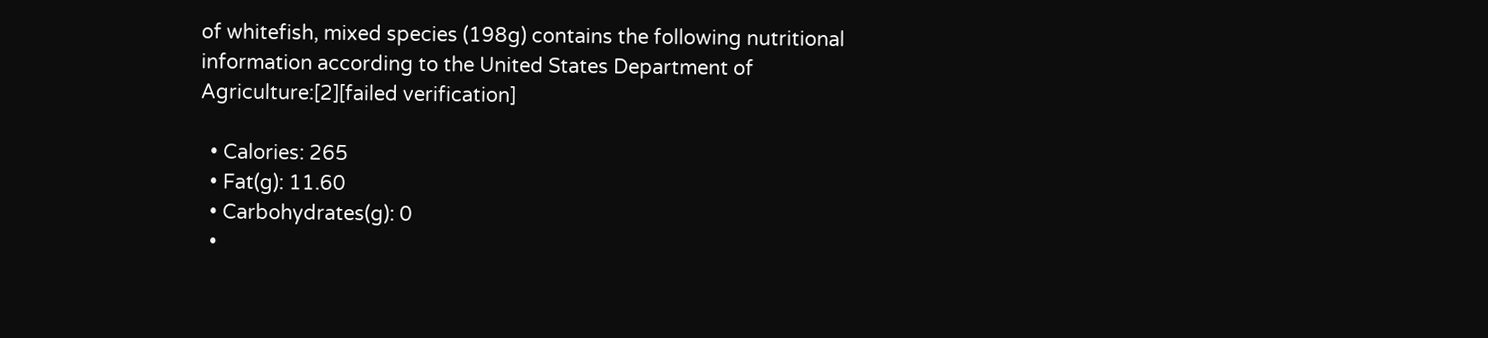of whitefish, mixed species (198g) contains the following nutritional information according to the United States Department of Agriculture:[2][failed verification]

  • Calories: 265
  • Fat(g): 11.60
  • Carbohydrates(g): 0
  •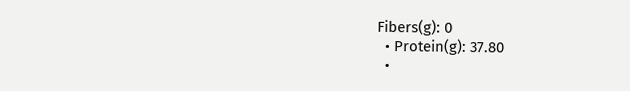Fibers(g): 0
  • Protein(g): 37.80
  •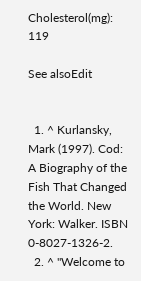Cholesterol(mg): 119

See alsoEdit


  1. ^ Kurlansky, Mark (1997). Cod: A Biography of the Fish That Changed the World. New York: Walker. ISBN 0-8027-1326-2.
  2. ^ "Welcome to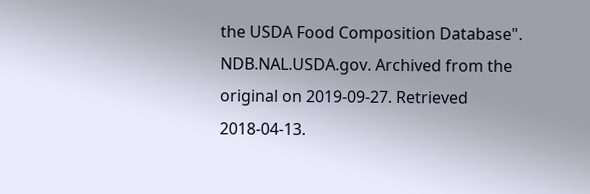the USDA Food Composition Database". NDB.NAL.USDA.gov. Archived from the original on 2019-09-27. Retrieved 2018-04-13.